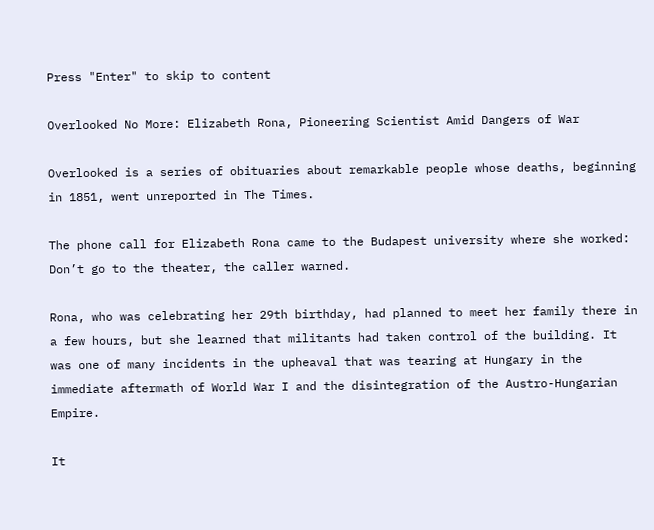Press "Enter" to skip to content

Overlooked No More: Elizabeth Rona, Pioneering Scientist Amid Dangers of War

Overlooked is a series of obituaries about remarkable people whose deaths, beginning in 1851, went unreported in The Times.

The phone call for Elizabeth Rona came to the Budapest university where she worked: Don’t go to the theater, the caller warned.

Rona, who was celebrating her 29th birthday, had planned to meet her family there in a few hours, but she learned that militants had taken control of the building. It was one of many incidents in the upheaval that was tearing at Hungary in the immediate aftermath of World War I and the disintegration of the Austro-Hungarian Empire.

It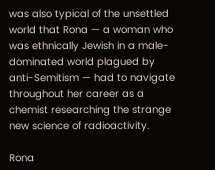was also typical of the unsettled world that Rona — a woman who was ethnically Jewish in a male-dominated world plagued by anti-Semitism — had to navigate throughout her career as a chemist researching the strange new science of radioactivity.

Rona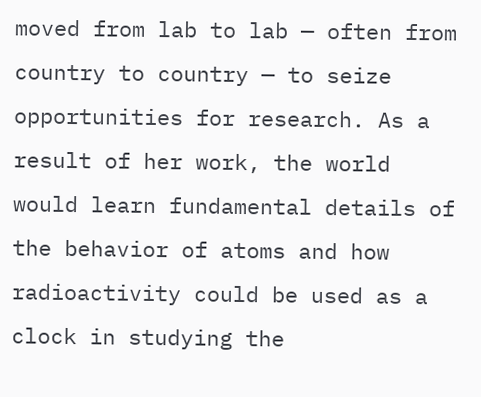moved from lab to lab — often from country to country — to seize opportunities for research. As a result of her work, the world would learn fundamental details of the behavior of atoms and how radioactivity could be used as a clock in studying the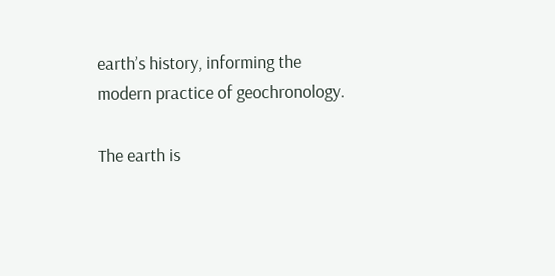earth’s history, informing the modern practice of geochronology.

The earth is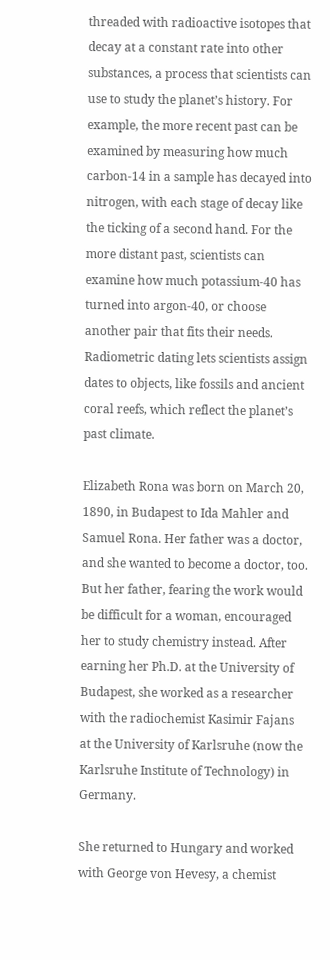threaded with radioactive isotopes that decay at a constant rate into other substances, a process that scientists can use to study the planet’s history. For example, the more recent past can be examined by measuring how much carbon-14 in a sample has decayed into nitrogen, with each stage of decay like the ticking of a second hand. For the more distant past, scientists can examine how much potassium-40 has turned into argon-40, or choose another pair that fits their needs. Radiometric dating lets scientists assign dates to objects, like fossils and ancient coral reefs, which reflect the planet’s past climate.

Elizabeth Rona was born on March 20, 1890, in Budapest to Ida Mahler and Samuel Rona. Her father was a doctor, and she wanted to become a doctor, too. But her father, fearing the work would be difficult for a woman, encouraged her to study chemistry instead. After earning her Ph.D. at the University of Budapest, she worked as a researcher with the radiochemist Kasimir Fajans at the University of Karlsruhe (now the Karlsruhe Institute of Technology) in Germany.

She returned to Hungary and worked with George von Hevesy, a chemist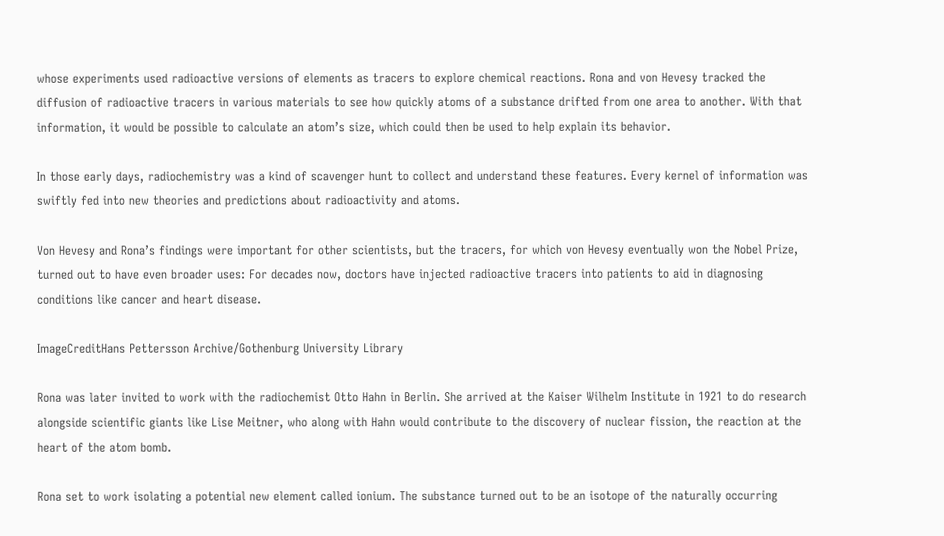whose experiments used radioactive versions of elements as tracers to explore chemical reactions. Rona and von Hevesy tracked the diffusion of radioactive tracers in various materials to see how quickly atoms of a substance drifted from one area to another. With that information, it would be possible to calculate an atom’s size, which could then be used to help explain its behavior.

In those early days, radiochemistry was a kind of scavenger hunt to collect and understand these features. Every kernel of information was swiftly fed into new theories and predictions about radioactivity and atoms.

Von Hevesy and Rona’s findings were important for other scientists, but the tracers, for which von Hevesy eventually won the Nobel Prize, turned out to have even broader uses: For decades now, doctors have injected radioactive tracers into patients to aid in diagnosing conditions like cancer and heart disease.

ImageCreditHans Pettersson Archive/Gothenburg University Library

Rona was later invited to work with the radiochemist Otto Hahn in Berlin. She arrived at the Kaiser Wilhelm Institute in 1921 to do research alongside scientific giants like Lise Meitner, who along with Hahn would contribute to the discovery of nuclear fission, the reaction at the heart of the atom bomb.

Rona set to work isolating a potential new element called ionium. The substance turned out to be an isotope of the naturally occurring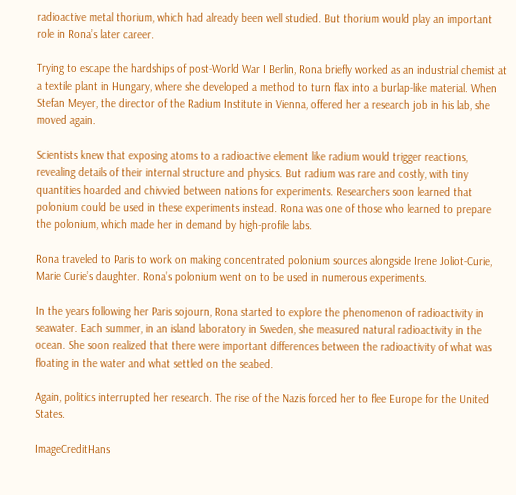radioactive metal thorium, which had already been well studied. But thorium would play an important role in Rona’s later career.

Trying to escape the hardships of post-World War I Berlin, Rona briefly worked as an industrial chemist at a textile plant in Hungary, where she developed a method to turn flax into a burlap-like material. When Stefan Meyer, the director of the Radium Institute in Vienna, offered her a research job in his lab, she moved again.

Scientists knew that exposing atoms to a radioactive element like radium would trigger reactions, revealing details of their internal structure and physics. But radium was rare and costly, with tiny quantities hoarded and chivvied between nations for experiments. Researchers soon learned that polonium could be used in these experiments instead. Rona was one of those who learned to prepare the polonium, which made her in demand by high-profile labs.

Rona traveled to Paris to work on making concentrated polonium sources alongside Irene Joliot-Curie, Marie Curie’s daughter. Rona’s polonium went on to be used in numerous experiments.

In the years following her Paris sojourn, Rona started to explore the phenomenon of radioactivity in seawater. Each summer, in an island laboratory in Sweden, she measured natural radioactivity in the ocean. She soon realized that there were important differences between the radioactivity of what was floating in the water and what settled on the seabed.

Again, politics interrupted her research. The rise of the Nazis forced her to flee Europe for the United States.

ImageCreditHans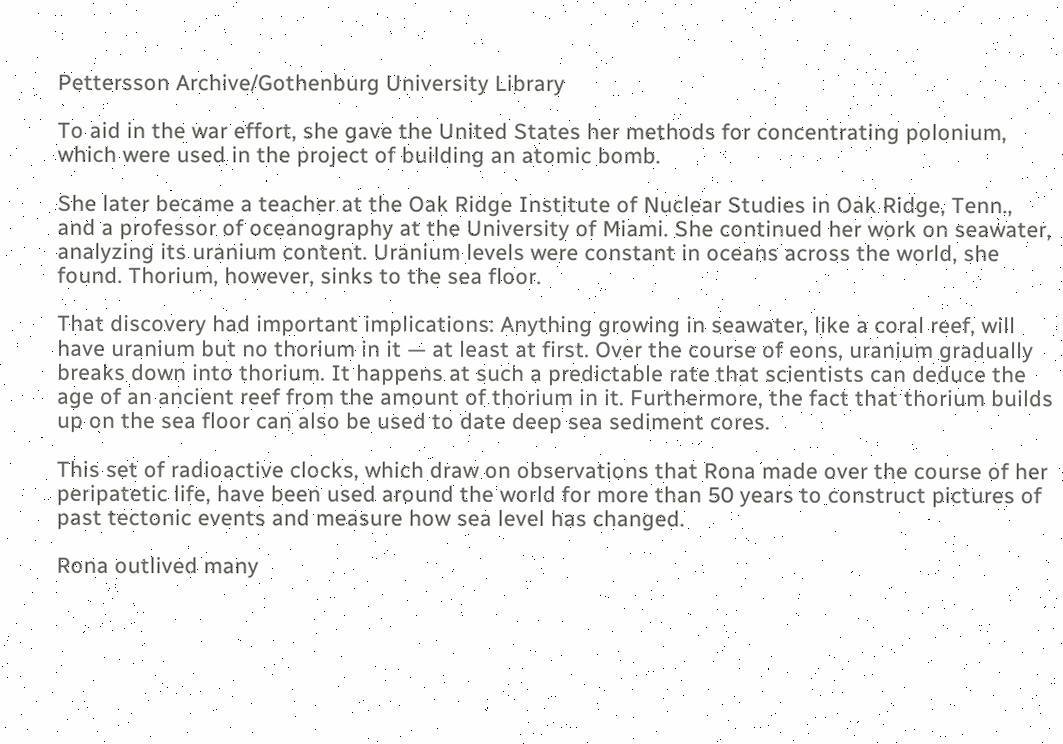Pettersson Archive/Gothenburg University Library

To aid in the war effort, she gave the United States her methods for concentrating polonium, which were used in the project of building an atomic bomb.

She later became a teacher at the Oak Ridge Institute of Nuclear Studies in Oak Ridge, Tenn., and a professor of oceanography at the University of Miami. She continued her work on seawater, analyzing its uranium content. Uranium levels were constant in oceans across the world, she found. Thorium, however, sinks to the sea floor.

That discovery had important implications: Anything growing in seawater, like a coral reef, will have uranium but no thorium in it — at least at first. Over the course of eons, uranium gradually breaks down into thorium. It happens at such a predictable rate that scientists can deduce the age of an ancient reef from the amount of thorium in it. Furthermore, the fact that thorium builds up on the sea floor can also be used to date deep sea sediment cores.

This set of radioactive clocks, which draw on observations that Rona made over the course of her peripatetic life, have been used around the world for more than 50 years to construct pictures of past tectonic events and measure how sea level has changed.

Rona outlived many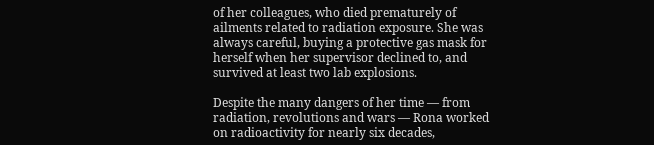of her colleagues, who died prematurely of ailments related to radiation exposure. She was always careful, buying a protective gas mask for herself when her supervisor declined to, and survived at least two lab explosions.

Despite the many dangers of her time — from radiation, revolutions and wars — Rona worked on radioactivity for nearly six decades,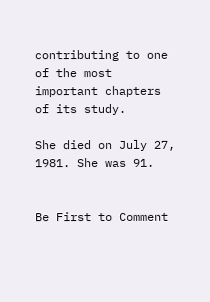contributing to one of the most important chapters of its study.

She died on July 27, 1981. She was 91.


Be First to Comment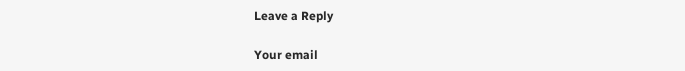Leave a Reply

Your email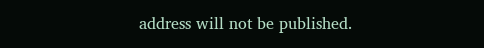address will not be published.